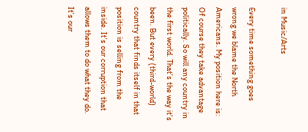in Music/Arts

Every time something goes wrong we blame the North Americans. My position here is: Of course they take advantage politically. So will any country in the first world. That’s the way it’s been. But every (third-world) country that finds itself in that position is selling from the inside. It’s our corruption that allows them to do what they do. It’s our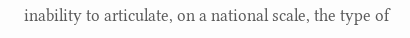inability to articulate, on a national scale, the type of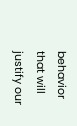behavior that will justify our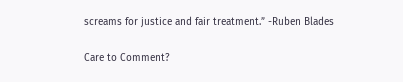screams for justice and fair treatment.” -Ruben Blades

Care to Comment?